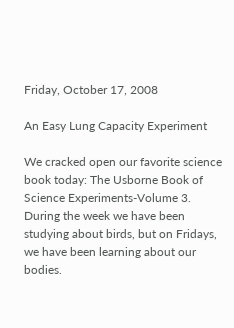Friday, October 17, 2008

An Easy Lung Capacity Experiment

We cracked open our favorite science book today: The Usborne Book of Science Experiments-Volume 3. During the week we have been studying about birds, but on Fridays, we have been learning about our bodies.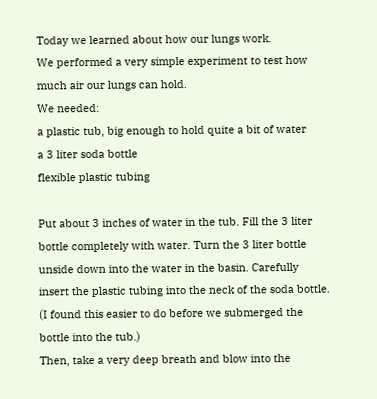Today we learned about how our lungs work.
We performed a very simple experiment to test how much air our lungs can hold.
We needed:
a plastic tub, big enough to hold quite a bit of water
a 3 liter soda bottle
flexible plastic tubing

Put about 3 inches of water in the tub. Fill the 3 liter bottle completely with water. Turn the 3 liter bottle unside down into the water in the basin. Carefully insert the plastic tubing into the neck of the soda bottle. (I found this easier to do before we submerged the bottle into the tub.)
Then, take a very deep breath and blow into the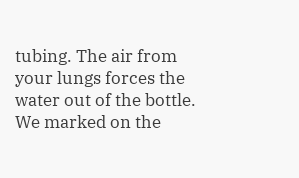tubing. The air from your lungs forces the water out of the bottle.
We marked on the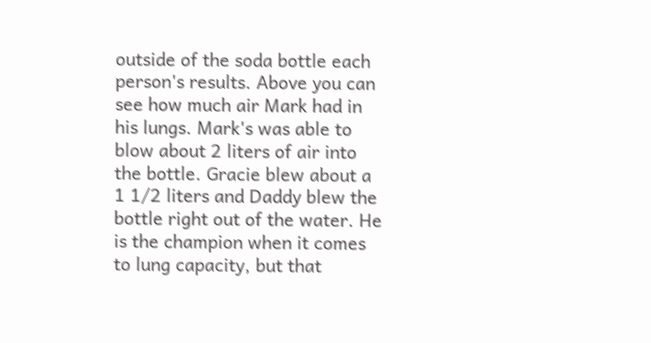outside of the soda bottle each person's results. Above you can see how much air Mark had in his lungs. Mark's was able to blow about 2 liters of air into the bottle. Gracie blew about a 1 1/2 liters and Daddy blew the bottle right out of the water. He is the champion when it comes to lung capacity, but that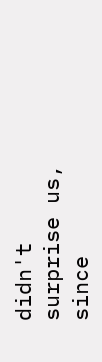didn't surprise us, since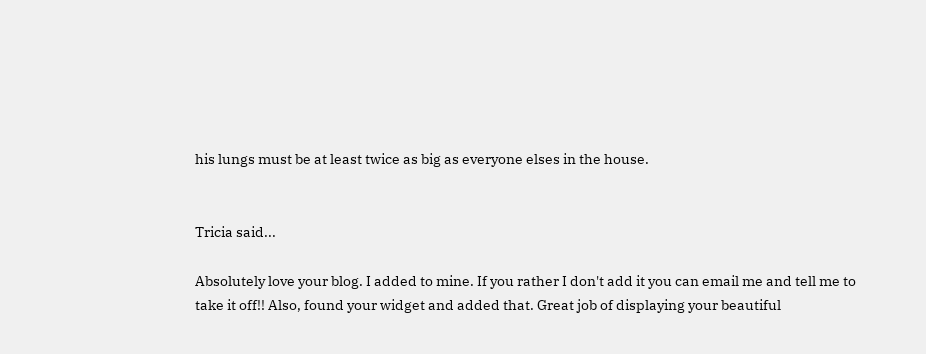his lungs must be at least twice as big as everyone elses in the house.


Tricia said...

Absolutely love your blog. I added to mine. If you rather I don't add it you can email me and tell me to take it off!! Also, found your widget and added that. Great job of displaying your beautiful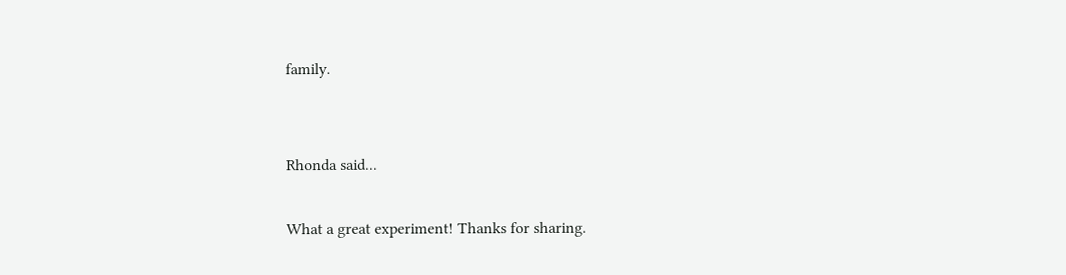family.


Rhonda said...

What a great experiment! Thanks for sharing.